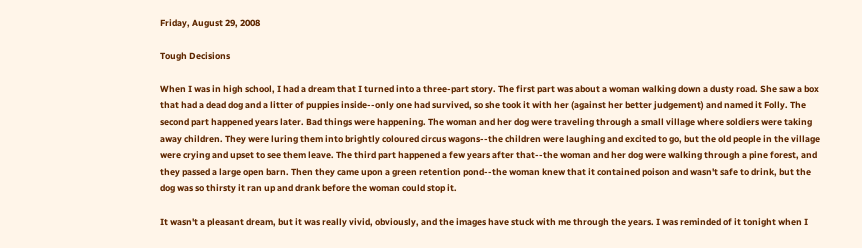Friday, August 29, 2008

Tough Decisions

When I was in high school, I had a dream that I turned into a three-part story. The first part was about a woman walking down a dusty road. She saw a box that had a dead dog and a litter of puppies inside--only one had survived, so she took it with her (against her better judgement) and named it Folly. The second part happened years later. Bad things were happening. The woman and her dog were traveling through a small village where soldiers were taking away children. They were luring them into brightly coloured circus wagons--the children were laughing and excited to go, but the old people in the village were crying and upset to see them leave. The third part happened a few years after that--the woman and her dog were walking through a pine forest, and they passed a large open barn. Then they came upon a green retention pond--the woman knew that it contained poison and wasn't safe to drink, but the dog was so thirsty it ran up and drank before the woman could stop it.

It wasn't a pleasant dream, but it was really vivid, obviously, and the images have stuck with me through the years. I was reminded of it tonight when I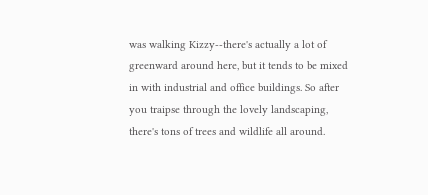was walking Kizzy--there's actually a lot of greenward around here, but it tends to be mixed in with industrial and office buildings. So after you traipse through the lovely landscaping, there's tons of trees and wildlife all around.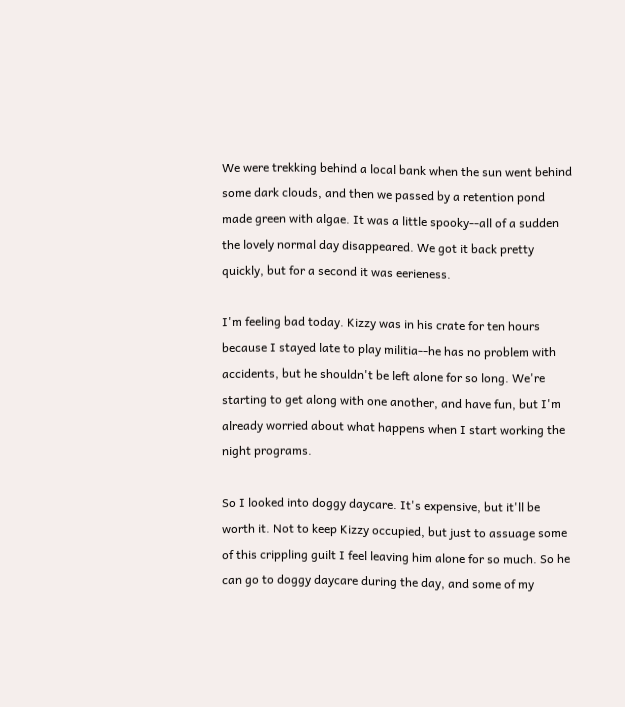We were trekking behind a local bank when the sun went behind some dark clouds, and then we passed by a retention pond made green with algae. It was a little spooky--all of a sudden the lovely normal day disappeared. We got it back pretty quickly, but for a second it was eerieness.

I'm feeling bad today. Kizzy was in his crate for ten hours because I stayed late to play militia--he has no problem with accidents, but he shouldn't be left alone for so long. We're starting to get along with one another, and have fun, but I'm already worried about what happens when I start working the night programs.

So I looked into doggy daycare. It's expensive, but it'll be worth it. Not to keep Kizzy occupied, but just to assuage some of this crippling guilt I feel leaving him alone for so much. So he can go to doggy daycare during the day, and some of my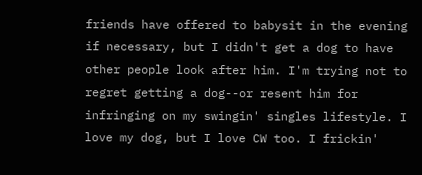friends have offered to babysit in the evening if necessary, but I didn't get a dog to have other people look after him. I'm trying not to regret getting a dog--or resent him for infringing on my swingin' singles lifestyle. I love my dog, but I love CW too. I frickin'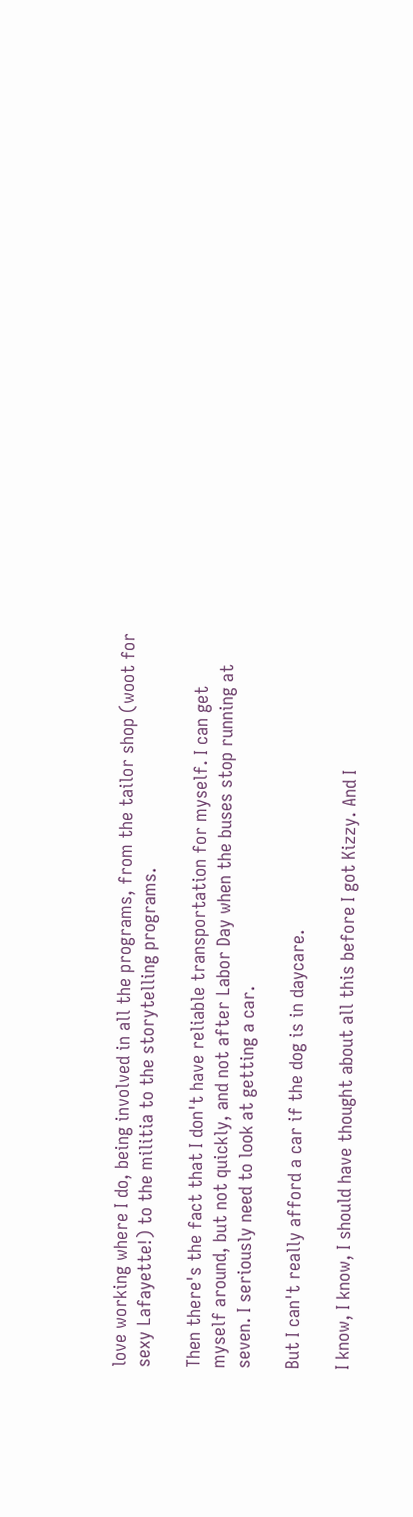love working where I do, being involved in all the programs, from the tailor shop (woot for sexy Lafayette!) to the militia to the storytelling programs.

Then there's the fact that I don't have reliable transportation for myself. I can get myself around, but not quickly, and not after Labor Day when the buses stop running at seven. I seriously need to look at getting a car.

But I can't really afford a car if the dog is in daycare.

I know, I know, I should have thought about all this before I got Kizzy. And I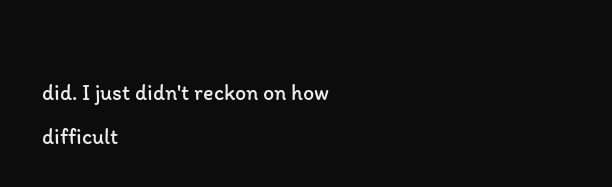did. I just didn't reckon on how difficult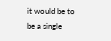it would be to be a single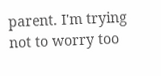parent. I'm trying not to worry too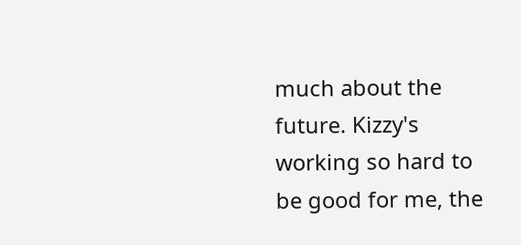much about the future. Kizzy's working so hard to be good for me, the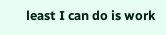least I can do is work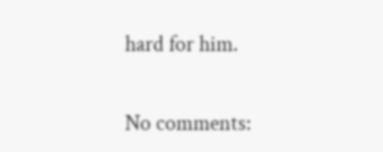hard for him.

No comments: